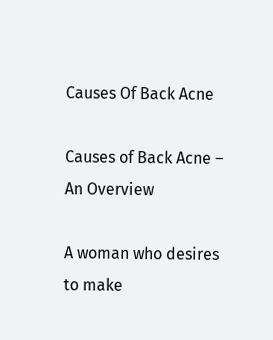Causes Of Back Acne

Causes of Back Acne – An Overview

A woman who desires to make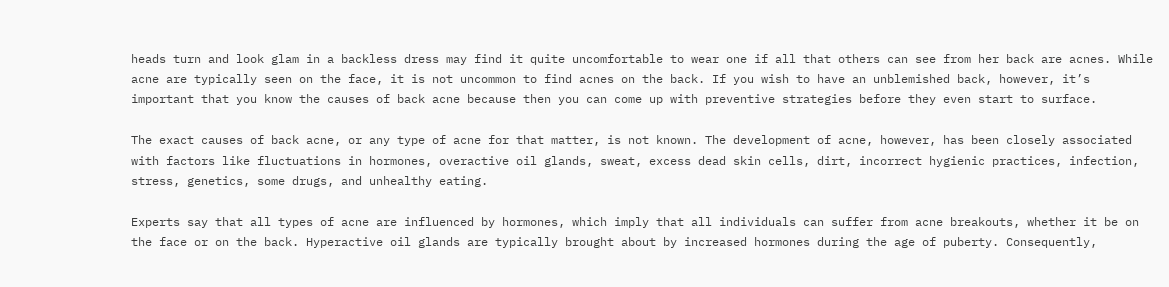heads turn and look glam in a backless dress may find it quite uncomfortable to wear one if all that others can see from her back are acnes. While acne are typically seen on the face, it is not uncommon to find acnes on the back. If you wish to have an unblemished back, however, it’s important that you know the causes of back acne because then you can come up with preventive strategies before they even start to surface.

The exact causes of back acne, or any type of acne for that matter, is not known. The development of acne, however, has been closely associated with factors like fluctuations in hormones, overactive oil glands, sweat, excess dead skin cells, dirt, incorrect hygienic practices, infection, stress, genetics, some drugs, and unhealthy eating.

Experts say that all types of acne are influenced by hormones, which imply that all individuals can suffer from acne breakouts, whether it be on the face or on the back. Hyperactive oil glands are typically brought about by increased hormones during the age of puberty. Consequently,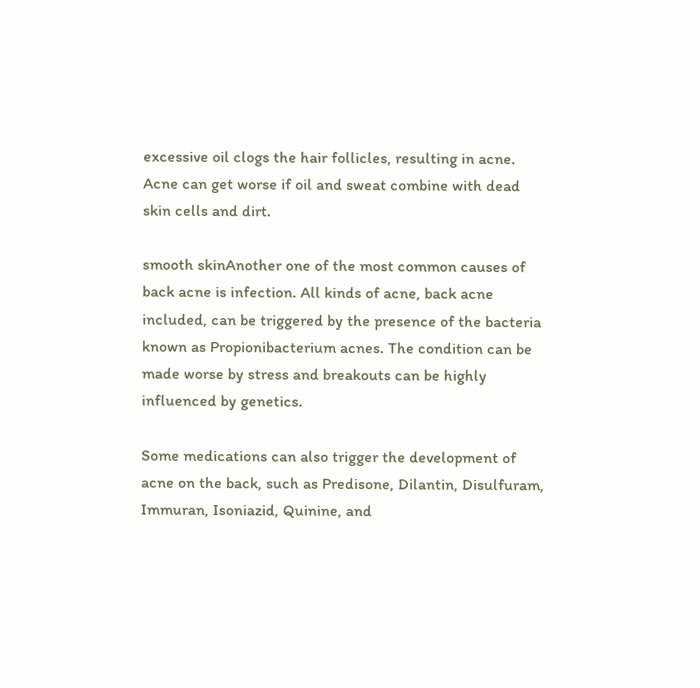excessive oil clogs the hair follicles, resulting in acne. Acne can get worse if oil and sweat combine with dead skin cells and dirt.

smooth skinAnother one of the most common causes of back acne is infection. All kinds of acne, back acne included, can be triggered by the presence of the bacteria known as Propionibacterium acnes. The condition can be made worse by stress and breakouts can be highly influenced by genetics.

Some medications can also trigger the development of acne on the back, such as Predisone, Dilantin, Disulfuram, Immuran, Isoniazid, Quinine, and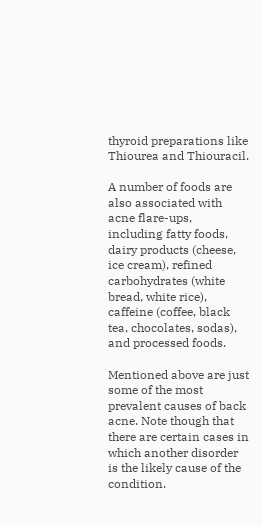thyroid preparations like Thiourea and Thiouracil.

A number of foods are also associated with acne flare-ups, including fatty foods, dairy products (cheese, ice cream), refined carbohydrates (white bread, white rice), caffeine (coffee, black tea, chocolates, sodas), and processed foods.

Mentioned above are just some of the most prevalent causes of back acne. Note though that there are certain cases in which another disorder is the likely cause of the condition.